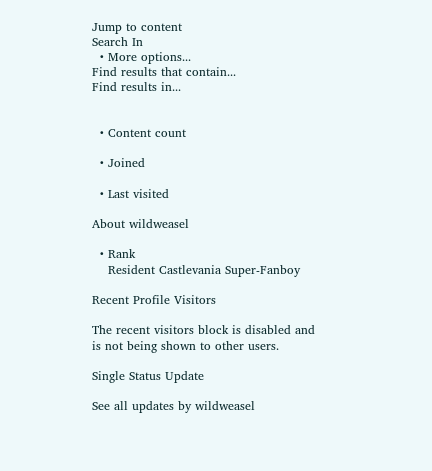Jump to content
Search In
  • More options...
Find results that contain...
Find results in...


  • Content count

  • Joined

  • Last visited

About wildweasel

  • Rank
    Resident Castlevania Super-Fanboy

Recent Profile Visitors

The recent visitors block is disabled and is not being shown to other users.

Single Status Update

See all updates by wildweasel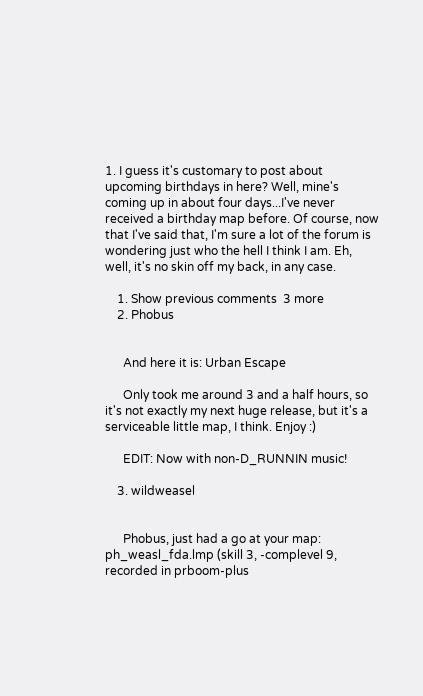1. I guess it's customary to post about upcoming birthdays in here? Well, mine's coming up in about four days...I've never received a birthday map before. Of course, now that I've said that, I'm sure a lot of the forum is wondering just who the hell I think I am. Eh, well, it's no skin off my back, in any case.

    1. Show previous comments  3 more
    2. Phobus


      And here it is: Urban Escape

      Only took me around 3 and a half hours, so it's not exactly my next huge release, but it's a serviceable little map, I think. Enjoy :)

      EDIT: Now with non-D_RUNNIN music!

    3. wildweasel


      Phobus, just had a go at your map: ph_weasl_fda.lmp (skill 3, -complevel 9, recorded in prboom-plus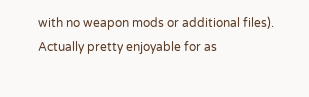with no weapon mods or additional files). Actually pretty enjoyable for as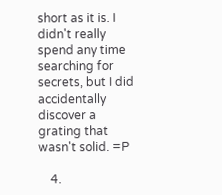short as it is. I didn't really spend any time searching for secrets, but I did accidentally discover a grating that wasn't solid. =P

    4.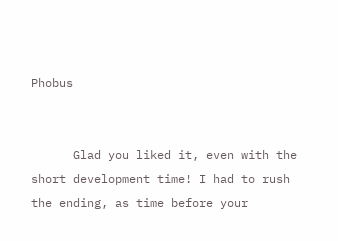Phobus


      Glad you liked it, even with the short development time! I had to rush the ending, as time before your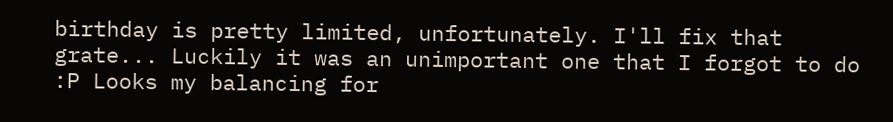birthday is pretty limited, unfortunately. I'll fix that grate... Luckily it was an unimportant one that I forgot to do :P Looks my balancing for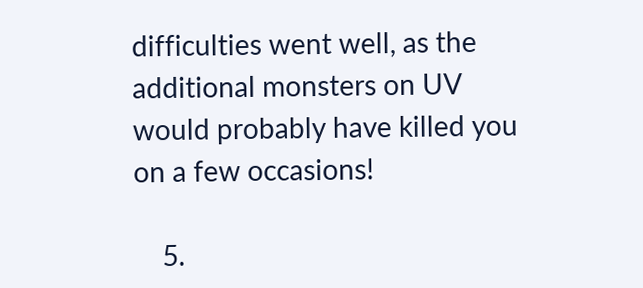difficulties went well, as the additional monsters on UV would probably have killed you on a few occasions!

    5.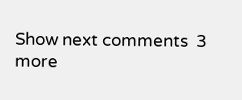Show next comments  3 more